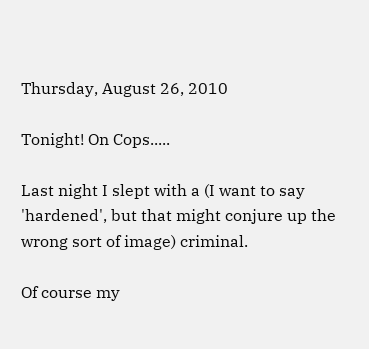Thursday, August 26, 2010

Tonight! On Cops.....

Last night I slept with a (I want to say 'hardened', but that might conjure up the wrong sort of image) criminal.

Of course my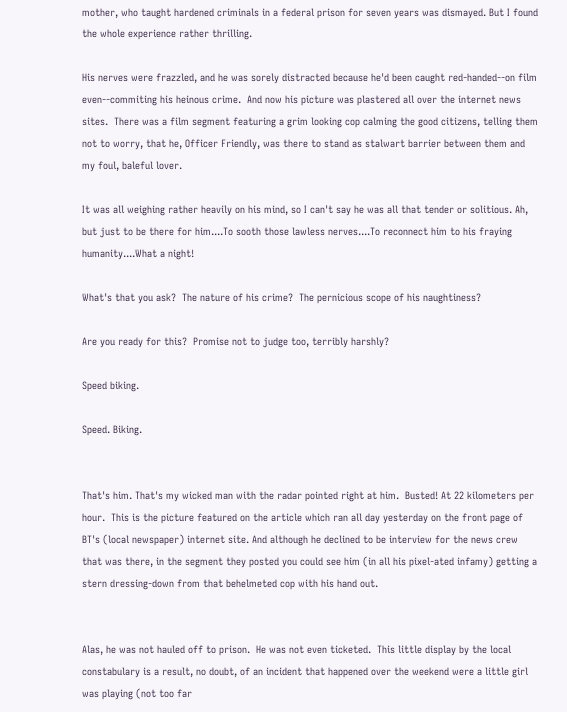mother, who taught hardened criminals in a federal prison for seven years was dismayed. But I found the whole experience rather thrilling.

His nerves were frazzled, and he was sorely distracted because he'd been caught red-handed--on film even--commiting his heinous crime.  And now his picture was plastered all over the internet news sites.  There was a film segment featuring a grim looking cop calming the good citizens, telling them not to worry, that he, Officer Friendly, was there to stand as stalwart barrier between them and my foul, baleful lover.

It was all weighing rather heavily on his mind, so I can't say he was all that tender or solitious. Ah, but just to be there for him....To sooth those lawless nerves....To reconnect him to his fraying humanity....What a night!

What's that you ask?  The nature of his crime?  The pernicious scope of his naughtiness?

Are you ready for this?  Promise not to judge too, terribly harshly?

Speed biking.

Speed. Biking.


That's him. That's my wicked man with the radar pointed right at him.  Busted! At 22 kilometers per hour.  This is the picture featured on the article which ran all day yesterday on the front page of BT's (local newspaper) internet site. And although he declined to be interview for the news crew that was there, in the segment they posted you could see him (in all his pixel-ated infamy) getting a stern dressing-down from that behelmeted cop with his hand out.


Alas, he was not hauled off to prison.  He was not even ticketed.  This little display by the local constabulary is a result, no doubt, of an incident that happened over the weekend were a little girl was playing (not too far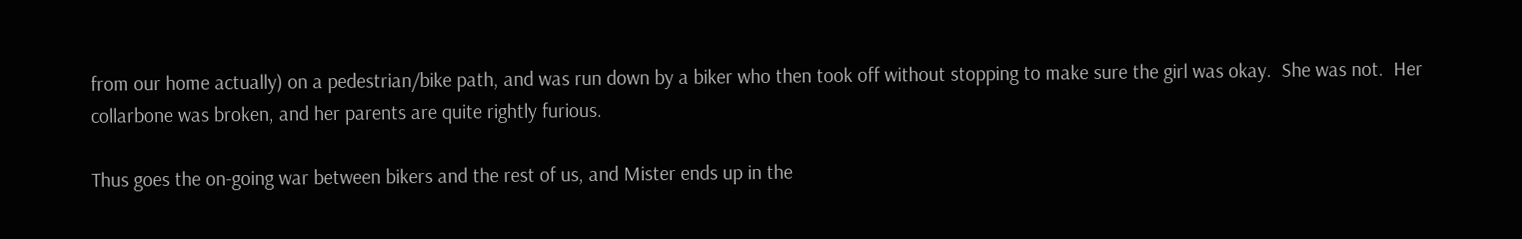from our home actually) on a pedestrian/bike path, and was run down by a biker who then took off without stopping to make sure the girl was okay.  She was not.  Her collarbone was broken, and her parents are quite rightly furious.

Thus goes the on-going war between bikers and the rest of us, and Mister ends up in the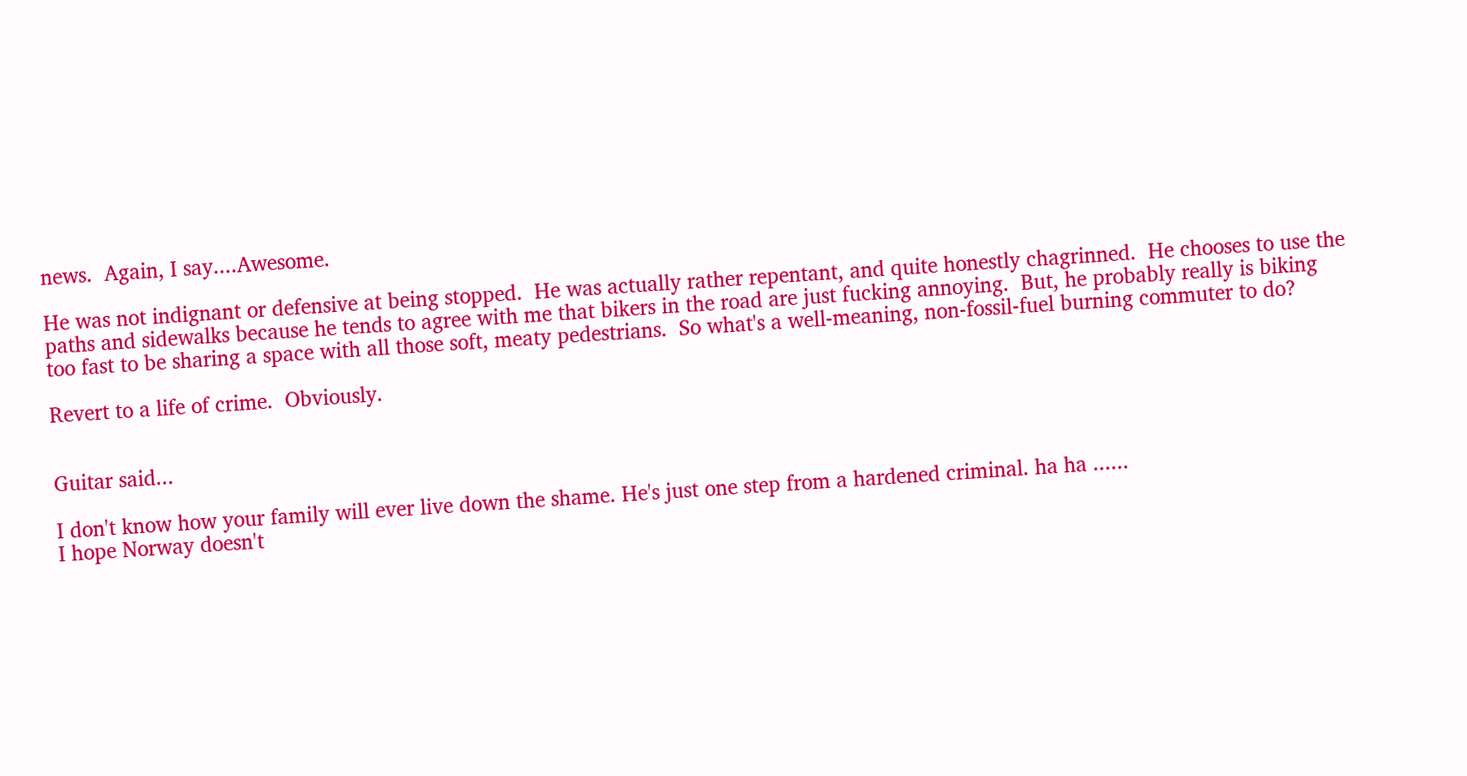news.  Again, I say....Awesome.

He was not indignant or defensive at being stopped.  He was actually rather repentant, and quite honestly chagrinned.  He chooses to use the paths and sidewalks because he tends to agree with me that bikers in the road are just fucking annoying.  But, he probably really is biking too fast to be sharing a space with all those soft, meaty pedestrians.  So what's a well-meaning, non-fossil-fuel burning commuter to do?

Revert to a life of crime.  Obviously.


Guitar said...

I don't know how your family will ever live down the shame. He's just one step from a hardened criminal. ha ha ......
I hope Norway doesn't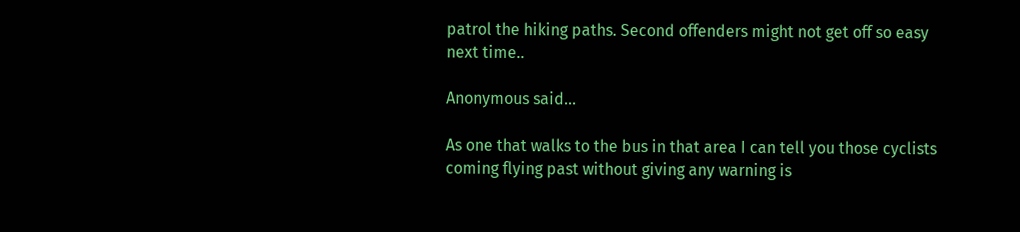patrol the hiking paths. Second offenders might not get off so easy next time..

Anonymous said...

As one that walks to the bus in that area I can tell you those cyclists coming flying past without giving any warning is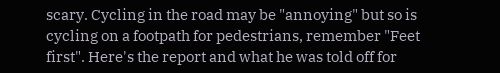scary. Cycling in the road may be "annoying" but so is cycling on a footpath for pedestrians, remember "Feet first". Here's the report and what he was told off for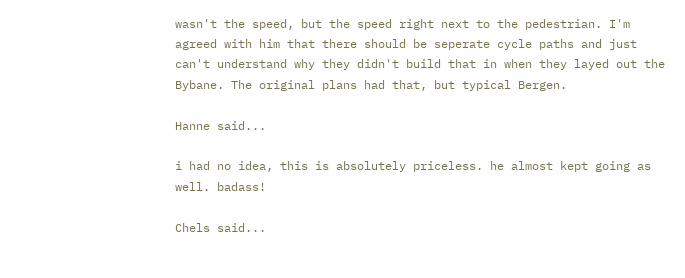wasn't the speed, but the speed right next to the pedestrian. I'm agreed with him that there should be seperate cycle paths and just can't understand why they didn't build that in when they layed out the Bybane. The original plans had that, but typical Bergen.

Hanne said...

i had no idea, this is absolutely priceless. he almost kept going as well. badass!

Chels said...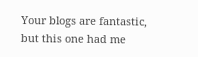Your blogs are fantastic, but this one had me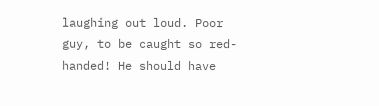laughing out loud. Poor guy, to be caught so red-handed! He should have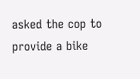asked the cop to provide a bike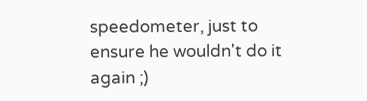speedometer, just to ensure he wouldn't do it again ;)